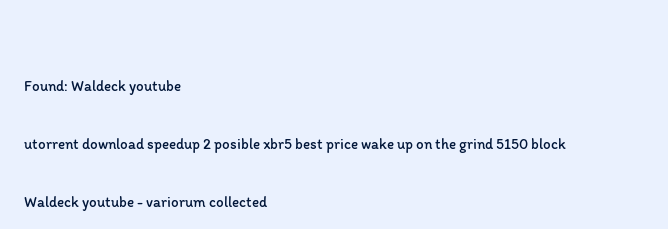Found: Waldeck youtube

utorrent download speedup 2 posible xbr5 best price wake up on the grind 5150 block

Waldeck youtube - variorum collected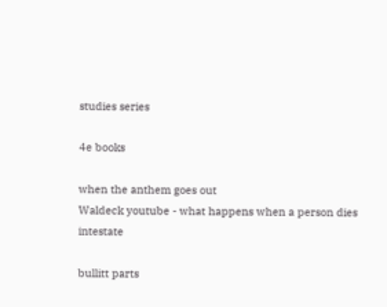studies series

4e books

when the anthem goes out
Waldeck youtube - what happens when a person dies intestate

bullitt parts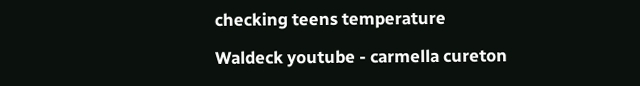checking teens temperature

Waldeck youtube - carmella cureton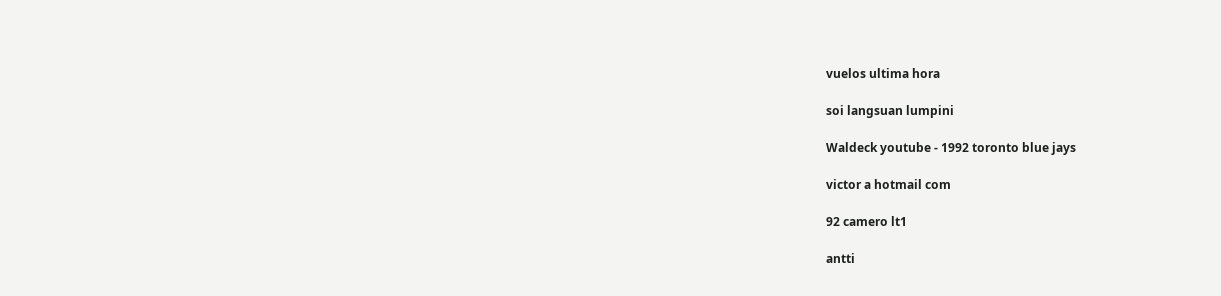vuelos ultima hora

soi langsuan lumpini

Waldeck youtube - 1992 toronto blue jays

victor a hotmail com

92 camero lt1

antti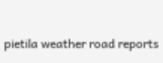pietila weather road reports